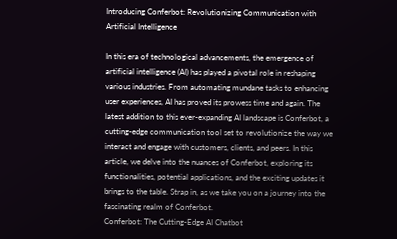Introducing Conferbot: Revolutionizing Communication with Artificial Intelligence

In this era of technological advancements, the emergence of artificial intelligence (AI) has played a pivotal role in reshaping various industries. From automating mundane tasks to enhancing user experiences, AI has proved its prowess time and again. The latest addition to this ever-expanding AI landscape is Conferbot, a cutting-edge communication tool set to revolutionize the way we interact and engage with customers, clients, and peers. In this article, we delve into the nuances of Conferbot, exploring its functionalities, potential applications, and the exciting updates it brings to the table. Strap in, as we take you on a journey into the fascinating realm of Conferbot.
Conferbot: The Cutting-Edge AI Chatbot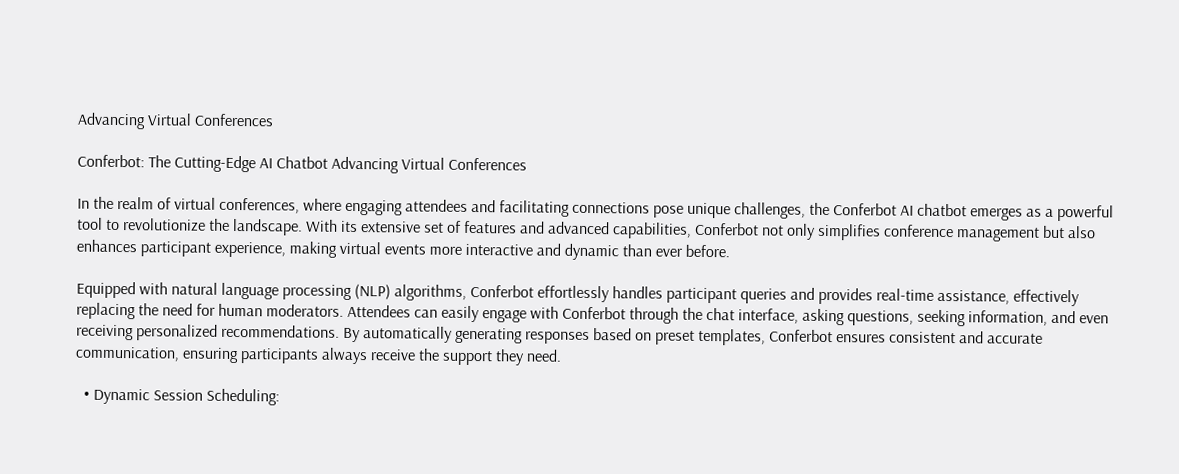Advancing Virtual Conferences

Conferbot: The Cutting-Edge AI Chatbot Advancing Virtual Conferences

In the realm of virtual conferences, where engaging attendees and facilitating connections pose unique challenges, the Conferbot AI chatbot emerges as a powerful tool to revolutionize the landscape. With its extensive set of features and advanced capabilities, Conferbot not only simplifies conference management but also enhances participant experience, making virtual events more interactive and dynamic than ever before.

Equipped with natural language processing (NLP) algorithms, Conferbot effortlessly handles participant queries and provides real-time assistance, effectively replacing the need for human moderators. Attendees can easily engage with Conferbot through the chat interface, asking questions, seeking information, and even receiving personalized recommendations. By automatically generating responses based on preset templates, Conferbot ensures consistent and accurate communication, ensuring participants always receive the support they need.

  • Dynamic Session Scheduling: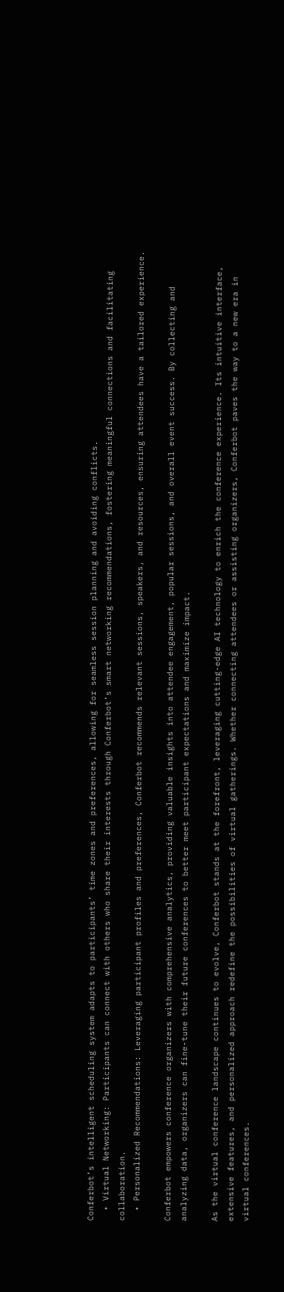Conferbot’s intelligent scheduling system adapts to participants’ time zones and preferences, allowing for seamless session planning and avoiding conflicts.
  • Virtual Networking: Participants can connect with others who share their interests through Conferbot’s smart networking recommendations, fostering meaningful connections and facilitating collaboration.
  • Personalized Recommendations: Leveraging participant profiles and preferences, Conferbot recommends relevant sessions, speakers, and resources, ensuring attendees have a tailored experience.

Conferbot empowers conference organizers with comprehensive analytics, providing valuable insights into attendee engagement, popular sessions, and overall event success. By collecting and analyzing data, organizers can fine-tune their future conferences to better meet participant expectations and maximize impact.

As the virtual conference landscape continues to evolve, Conferbot stands at the forefront, leveraging cutting-edge AI technology to enrich the conference experience. Its intuitive interface, extensive features, and personalized approach redefine the possibilities of virtual gatherings. Whether connecting attendees or assisting organizers, Conferbot paves the way to a new era in virtual conferences.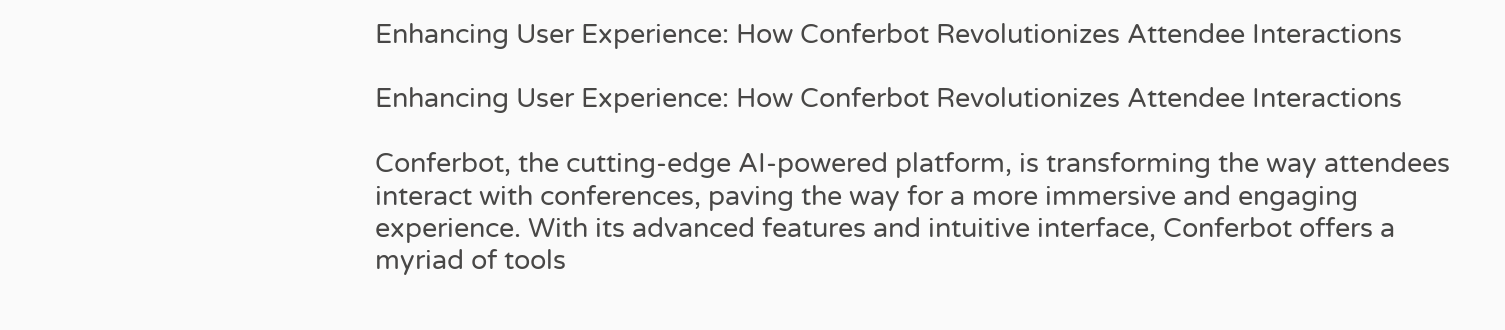Enhancing User Experience: How Conferbot Revolutionizes Attendee Interactions

Enhancing User Experience: How Conferbot Revolutionizes Attendee Interactions

Conferbot, the cutting-edge AI-powered platform, is transforming the way attendees interact with conferences, paving the way for a more immersive and engaging experience. With its advanced features and intuitive interface, Conferbot offers a myriad of tools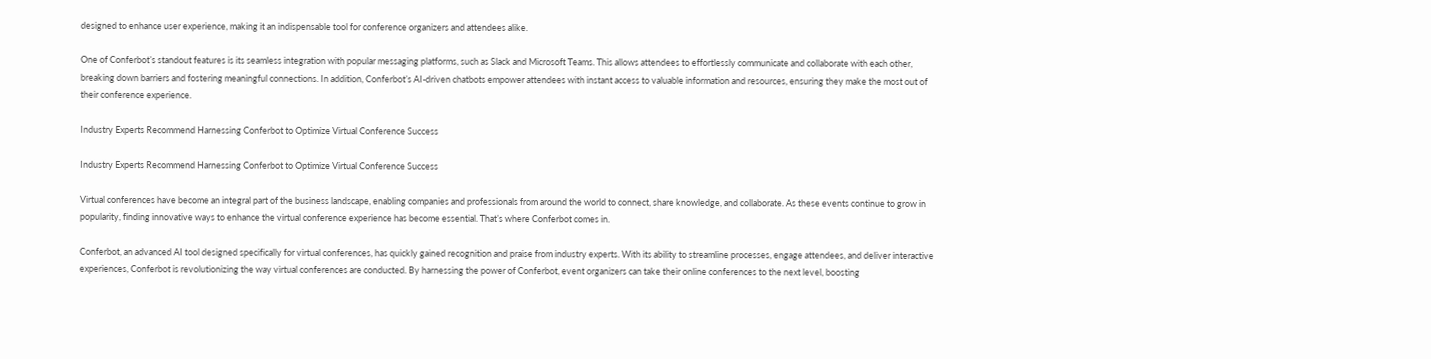designed to enhance user experience, making it an indispensable tool for conference organizers and attendees alike.

One of Conferbot’s standout features is its seamless integration with popular messaging platforms, such as Slack and Microsoft Teams. This allows attendees to effortlessly communicate and collaborate with each other, breaking down barriers and fostering meaningful connections. In addition, Conferbot’s AI-driven chatbots empower attendees with instant access to valuable information and resources, ensuring they make the most out of their conference experience.

Industry Experts Recommend Harnessing Conferbot to Optimize Virtual Conference Success

Industry Experts Recommend Harnessing Conferbot to Optimize Virtual Conference Success

Virtual conferences have become an integral part of the business landscape, enabling companies and professionals from around the world to connect, share knowledge, and collaborate. As these events continue to grow in popularity, finding innovative ways to enhance the virtual conference experience has become essential. That’s where Conferbot comes in.

Conferbot, an advanced AI tool designed specifically for virtual conferences, has quickly gained recognition and praise from industry experts. With its ability to streamline processes, engage attendees, and deliver interactive experiences, Conferbot is revolutionizing the way virtual conferences are conducted. By harnessing the power of Conferbot, event organizers can take their online conferences to the next level, boosting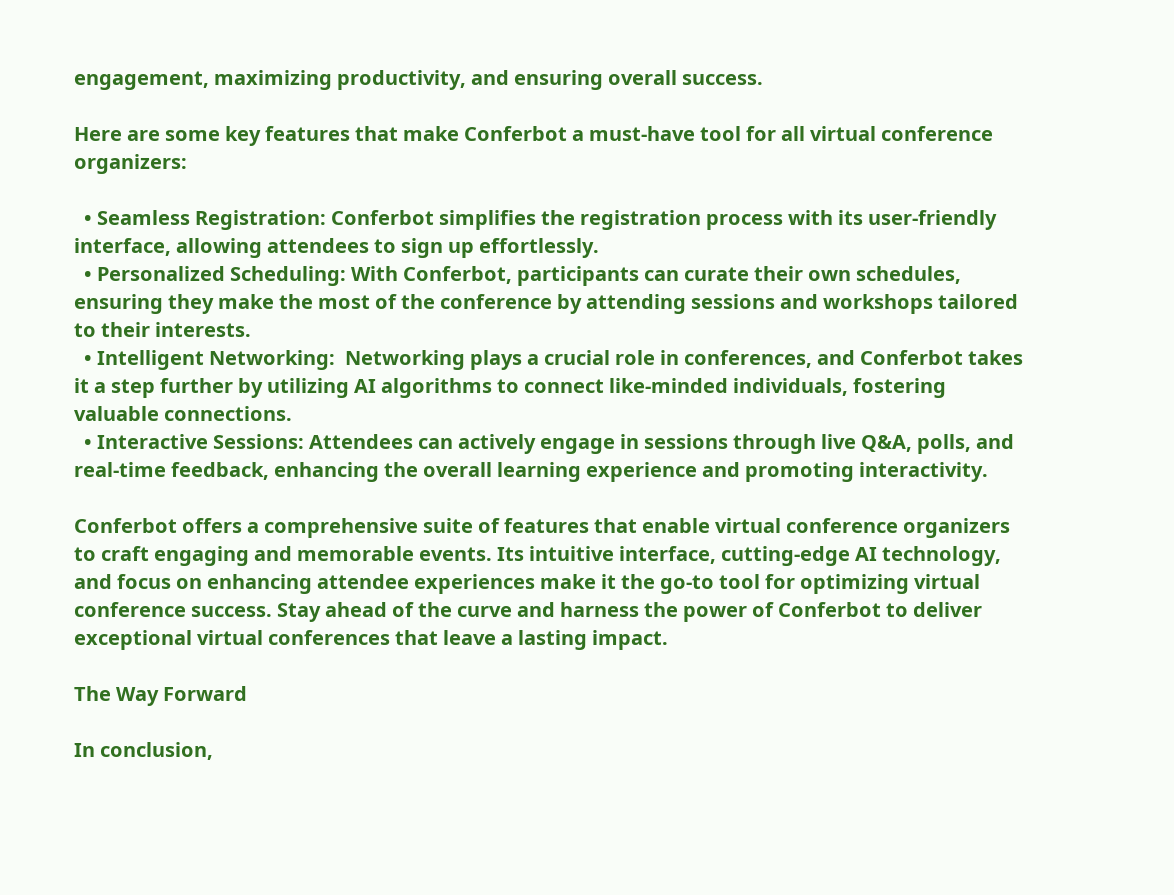engagement, maximizing productivity, and ensuring overall success.

Here are some key features that make Conferbot a must-have tool for all virtual conference organizers:

  • Seamless Registration: Conferbot simplifies the registration process with its user-friendly interface, allowing attendees to sign up effortlessly.
  • Personalized Scheduling: With Conferbot, participants can curate their own schedules, ensuring they make the most of the conference by attending sessions and workshops tailored to their interests.
  • Intelligent Networking:  Networking plays a crucial role in conferences, and Conferbot takes it a step further by utilizing AI algorithms to connect like-minded individuals, fostering valuable connections.
  • Interactive Sessions: Attendees can actively engage in sessions through live Q&A, polls, and real-time feedback, enhancing the overall learning experience and promoting interactivity.

Conferbot offers a comprehensive suite of features that enable virtual conference organizers to craft engaging and memorable events. Its intuitive interface, cutting-edge AI technology, and focus on enhancing attendee experiences make it the go-to tool for optimizing virtual conference success. Stay ahead of the curve and harness the power of Conferbot to deliver exceptional virtual conferences that leave a lasting impact.

The Way Forward

In conclusion,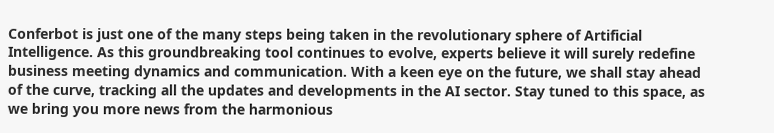Conferbot is just one of the many steps being taken in the revolutionary sphere of Artificial Intelligence. As this groundbreaking tool continues to evolve, experts believe it will surely redefine business meeting dynamics and communication. With a keen eye on the future, we shall stay ahead of the curve, tracking all the updates and developments in the AI sector. Stay tuned to this space, as we bring you more news from the harmonious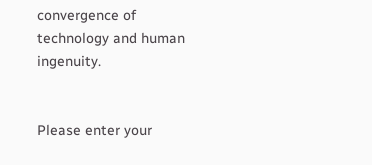convergence of technology and human ingenuity.


Please enter your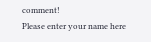comment!
Please enter your name here